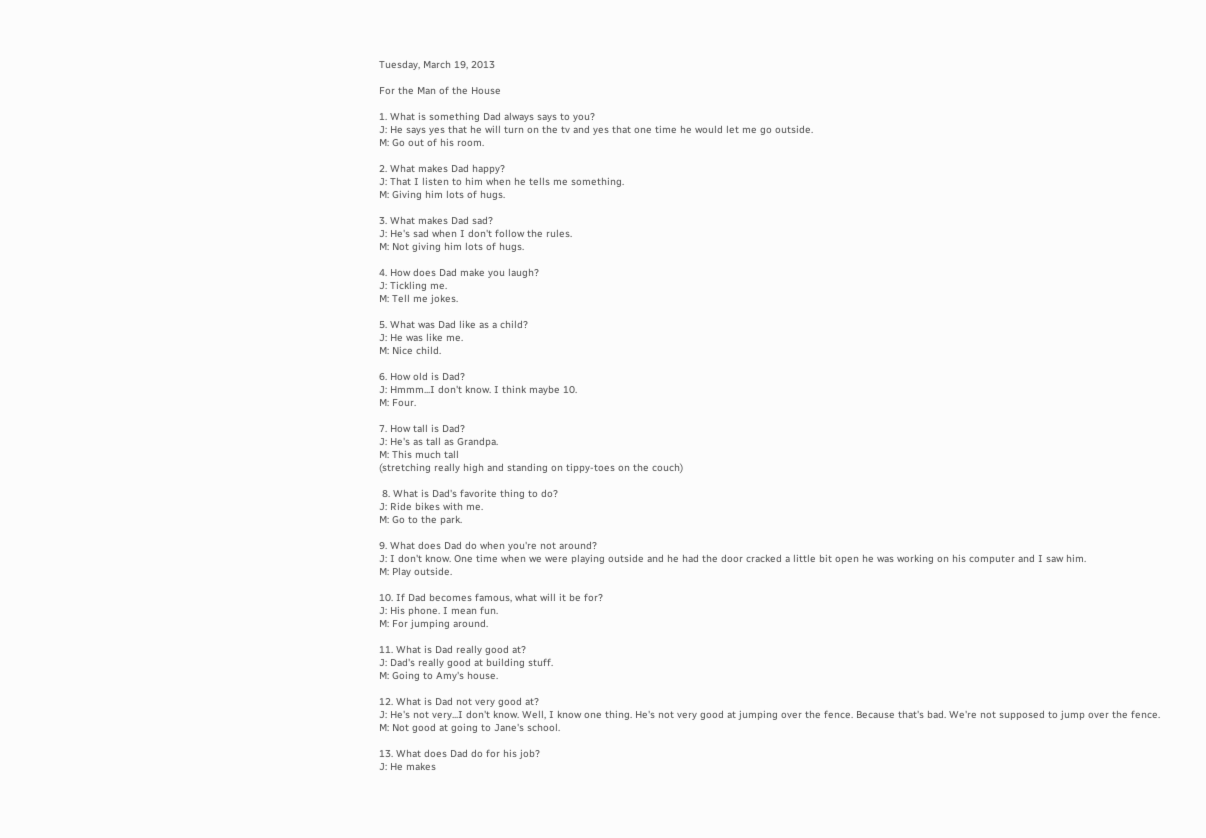Tuesday, March 19, 2013

For the Man of the House

1. What is something Dad always says to you?
J: He says yes that he will turn on the tv and yes that one time he would let me go outside.
M: Go out of his room.

2. What makes Dad happy?
J: That I listen to him when he tells me something.
M: Giving him lots of hugs.

3. What makes Dad sad?
J: He's sad when I don't follow the rules.
M: Not giving him lots of hugs.

4. How does Dad make you laugh?
J: Tickling me.
M: Tell me jokes.

5. What was Dad like as a child?
J: He was like me.
M: Nice child.

6. How old is Dad?
J: Hmmm...I don't know. I think maybe 10.
M: Four.

7. How tall is Dad?
J: He's as tall as Grandpa.
M: This much tall
(stretching really high and standing on tippy-toes on the couch)

 8. What is Dad's favorite thing to do?
J: Ride bikes with me.
M: Go to the park.

9. What does Dad do when you're not around?
J: I don't know. One time when we were playing outside and he had the door cracked a little bit open he was working on his computer and I saw him.
M: Play outside.

10. If Dad becomes famous, what will it be for?
J: His phone. I mean fun.
M: For jumping around.

11. What is Dad really good at?
J: Dad's really good at building stuff.
M: Going to Amy's house.

12. What is Dad not very good at?
J: He's not very...I don't know. Well, I know one thing. He's not very good at jumping over the fence. Because that's bad. We're not supposed to jump over the fence.
M: Not good at going to Jane's school.

13. What does Dad do for his job?
J: He makes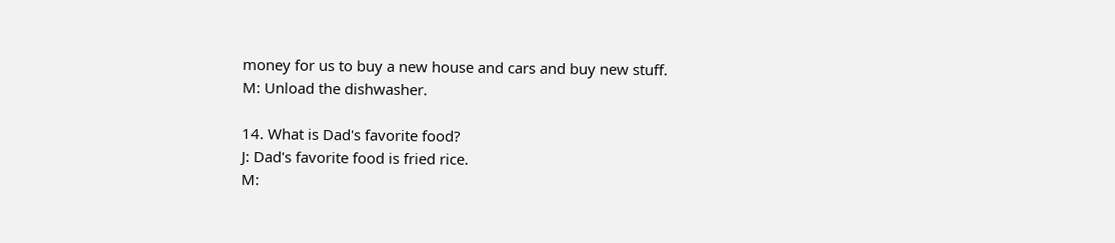money for us to buy a new house and cars and buy new stuff.
M: Unload the dishwasher.

14. What is Dad's favorite food?
J: Dad's favorite food is fried rice.
M: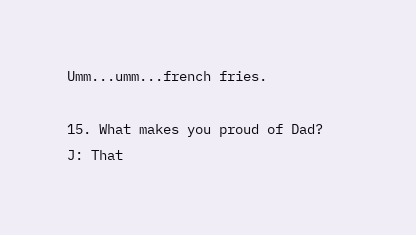Umm...umm...french fries.

15. What makes you proud of Dad?
J: That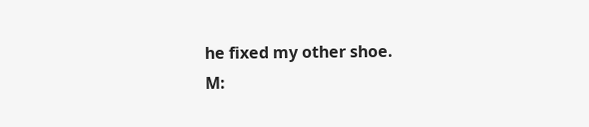he fixed my other shoe.
M: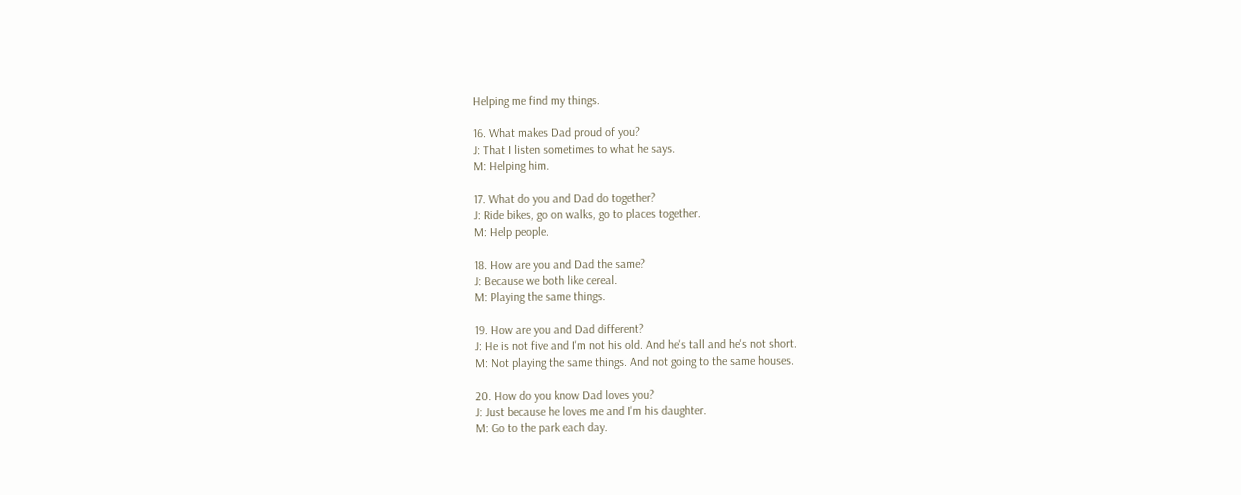Helping me find my things.

16. What makes Dad proud of you?
J: That I listen sometimes to what he says.
M: Helping him.

17. What do you and Dad do together?
J: Ride bikes, go on walks, go to places together.
M: Help people.

18. How are you and Dad the same?
J: Because we both like cereal.
M: Playing the same things.

19. How are you and Dad different?
J: He is not five and I'm not his old. And he's tall and he's not short.
M: Not playing the same things. And not going to the same houses.

20. How do you know Dad loves you?
J: Just because he loves me and I'm his daughter.
M: Go to the park each day.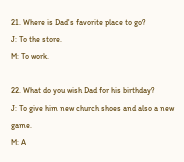21. Where is Dad's favorite place to go?
J: To the store.
M: To work.

22. What do you wish Dad for his birthday?
J: To give him new church shoes and also a new game.
M: A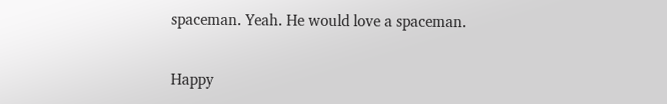spaceman. Yeah. He would love a spaceman.

Happy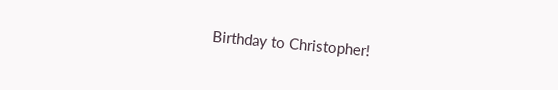Birthday to Christopher!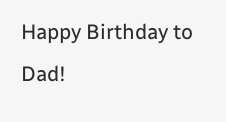Happy Birthday to Dad!